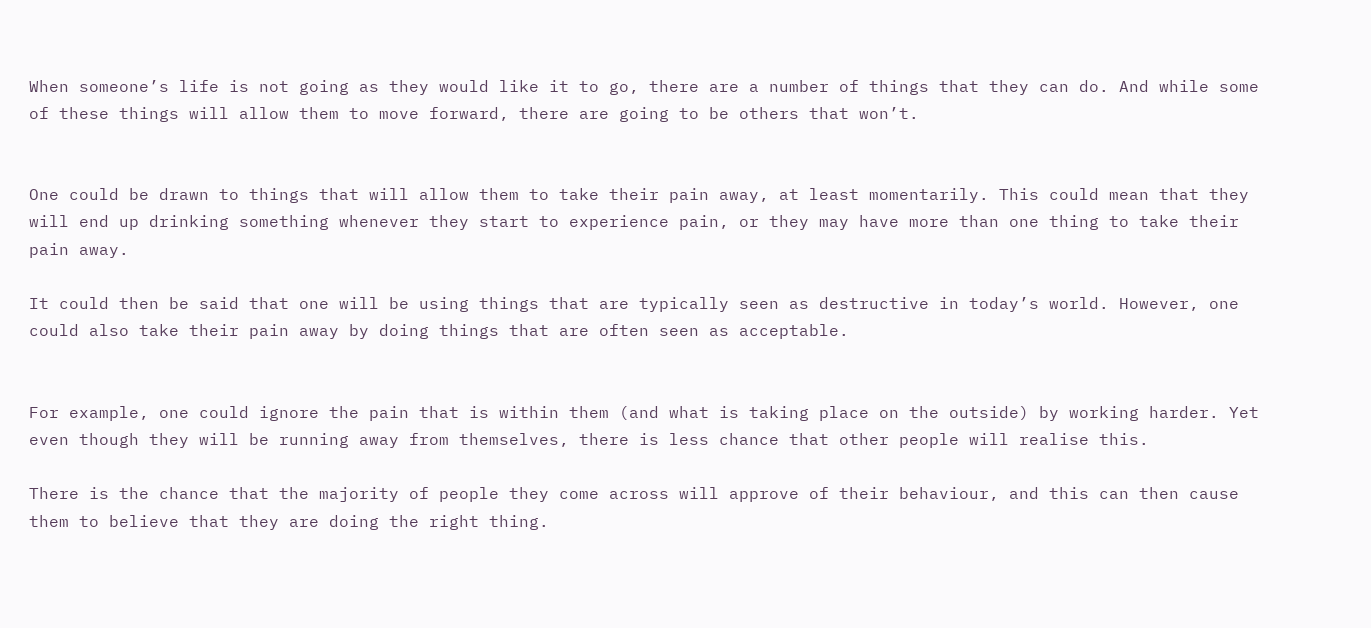When someone’s life is not going as they would like it to go, there are a number of things that they can do. And while some of these things will allow them to move forward, there are going to be others that won’t.


One could be drawn to things that will allow them to take their pain away, at least momentarily. This could mean that they will end up drinking something whenever they start to experience pain, or they may have more than one thing to take their pain away.

It could then be said that one will be using things that are typically seen as destructive in today’s world. However, one could also take their pain away by doing things that are often seen as acceptable.


For example, one could ignore the pain that is within them (and what is taking place on the outside) by working harder. Yet even though they will be running away from themselves, there is less chance that other people will realise this.

There is the chance that the majority of people they come across will approve of their behaviour, and this can then cause them to believe that they are doing the right thing.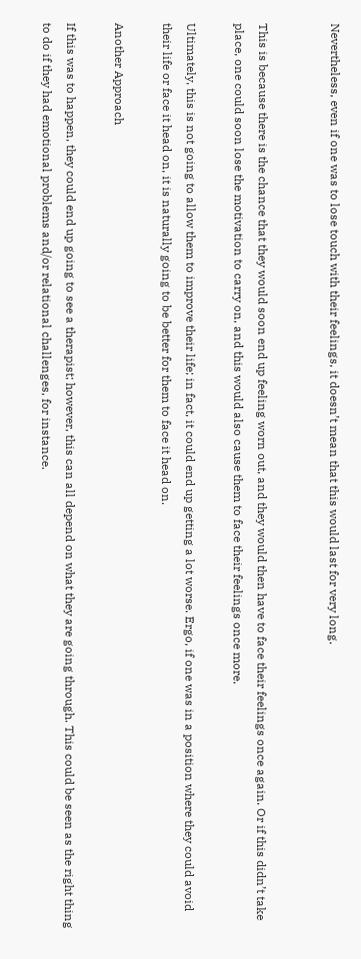Nevertheless, even if one was to lose touch with their feelings, it doesn’t mean that this would last for very long.


This is because there is the chance that they would soon end up feeling worn out, and they would then have to face their feelings once again. Or if this didn’t take place, one could soon lose the motivation to carry on, and this would also cause them to face their feelings once more.

Ultimately, this is not going to allow them to improve their life; in fact, it could end up getting a lot worse. Ergo, if one was in a position where they could avoid their life or face it head on, it is naturally going to be better for them to face it head on.

Another Approach

If this was to happen, they could end up going to see a therapist; however, this can all depend on what they are going through. This could be seen as the right thing to do if they had emotional problems and/or relational challenges, for instance.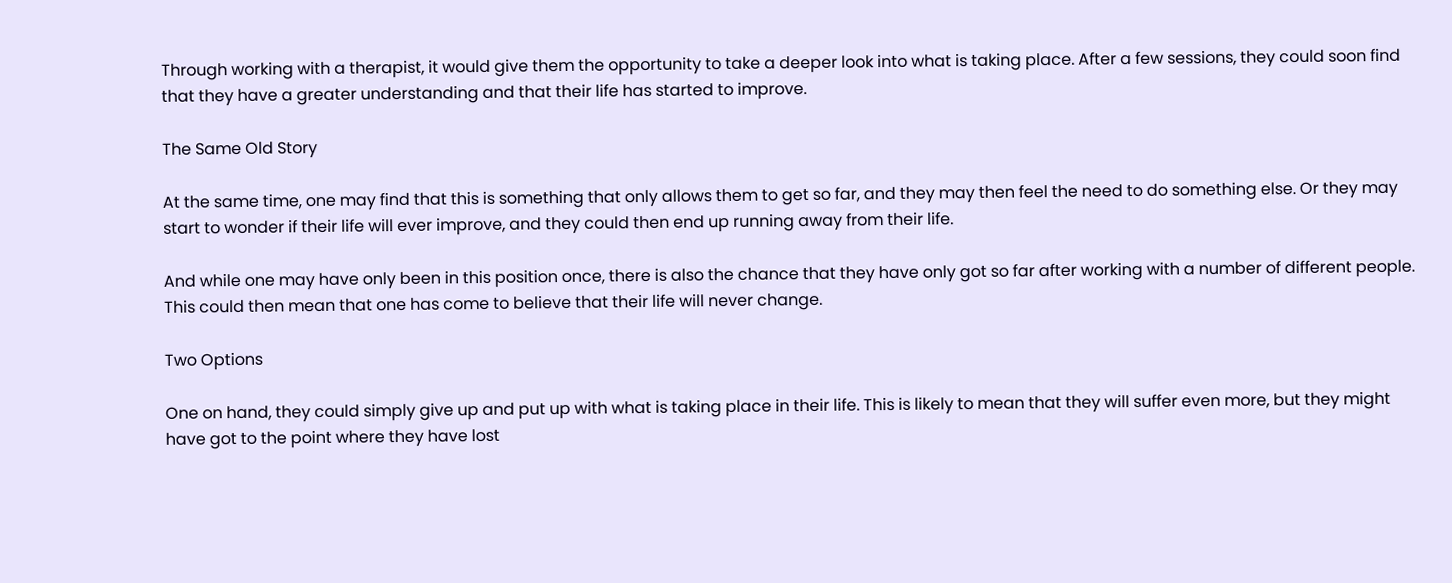Through working with a therapist, it would give them the opportunity to take a deeper look into what is taking place. After a few sessions, they could soon find that they have a greater understanding and that their life has started to improve.

The Same Old Story

At the same time, one may find that this is something that only allows them to get so far, and they may then feel the need to do something else. Or they may start to wonder if their life will ever improve, and they could then end up running away from their life.

And while one may have only been in this position once, there is also the chance that they have only got so far after working with a number of different people. This could then mean that one has come to believe that their life will never change.

Two Options

One on hand, they could simply give up and put up with what is taking place in their life. This is likely to mean that they will suffer even more, but they might have got to the point where they have lost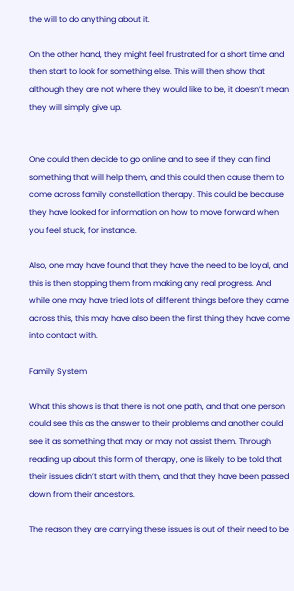the will to do anything about it.

On the other hand, they might feel frustrated for a short time and then start to look for something else. This will then show that although they are not where they would like to be, it doesn’t mean they will simply give up.


One could then decide to go online and to see if they can find something that will help them, and this could then cause them to come across family constellation therapy. This could be because they have looked for information on how to move forward when you feel stuck, for instance.

Also, one may have found that they have the need to be loyal, and this is then stopping them from making any real progress. And while one may have tried lots of different things before they came across this, this may have also been the first thing they have come into contact with.

Family System

What this shows is that there is not one path, and that one person could see this as the answer to their problems and another could see it as something that may or may not assist them. Through reading up about this form of therapy, one is likely to be told that their issues didn’t start with them, and that they have been passed down from their ancestors.

The reason they are carrying these issues is out of their need to be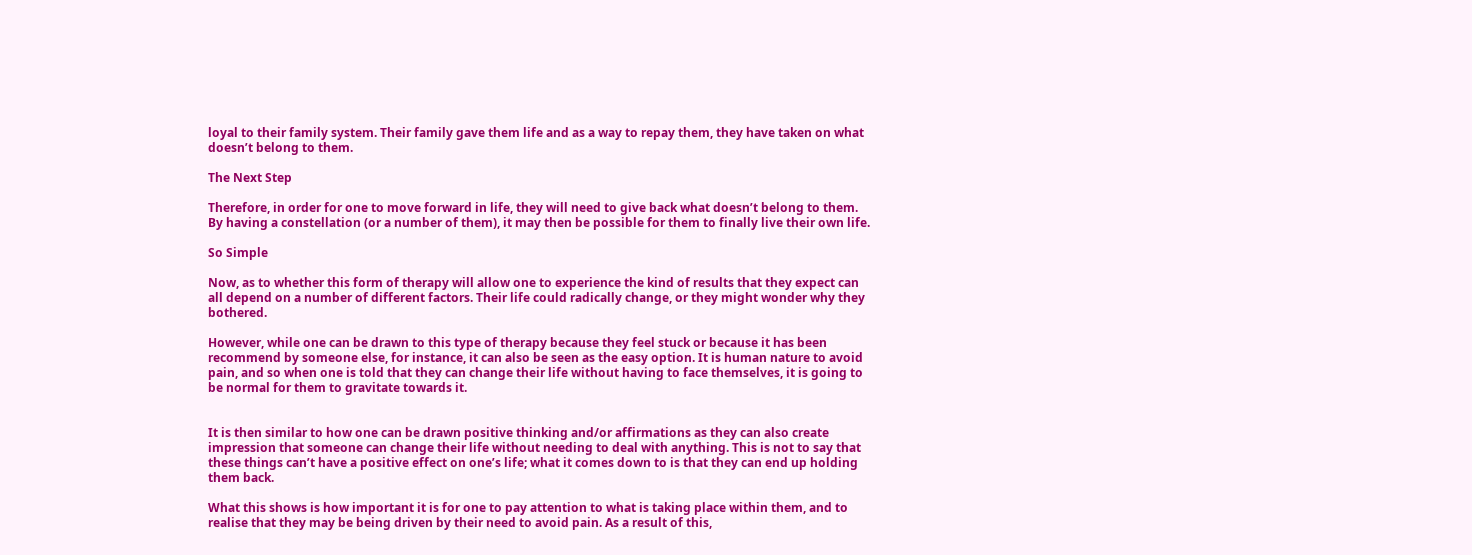loyal to their family system. Their family gave them life and as a way to repay them, they have taken on what doesn’t belong to them.

The Next Step

Therefore, in order for one to move forward in life, they will need to give back what doesn’t belong to them. By having a constellation (or a number of them), it may then be possible for them to finally live their own life.

So Simple

Now, as to whether this form of therapy will allow one to experience the kind of results that they expect can all depend on a number of different factors. Their life could radically change, or they might wonder why they bothered.

However, while one can be drawn to this type of therapy because they feel stuck or because it has been recommend by someone else, for instance, it can also be seen as the easy option. It is human nature to avoid pain, and so when one is told that they can change their life without having to face themselves, it is going to be normal for them to gravitate towards it.


It is then similar to how one can be drawn positive thinking and/or affirmations as they can also create impression that someone can change their life without needing to deal with anything. This is not to say that these things can’t have a positive effect on one’s life; what it comes down to is that they can end up holding them back.

What this shows is how important it is for one to pay attention to what is taking place within them, and to realise that they may be being driven by their need to avoid pain. As a result of this,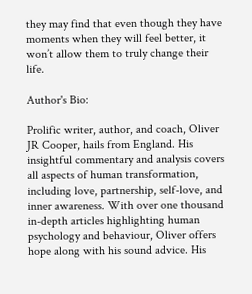they may find that even though they have moments when they will feel better, it won’t allow them to truly change their life.

Author's Bio:

Prolific writer, author, and coach, Oliver JR Cooper, hails from England. His insightful commentary and analysis covers all aspects of human transformation, including love, partnership, self-love, and inner awareness. With over one thousand in-depth articles highlighting human psychology and behaviour, Oliver offers hope along with his sound advice. His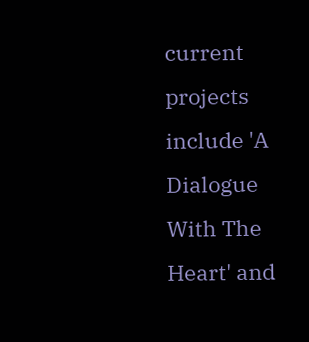current projects include 'A Dialogue With The Heart' and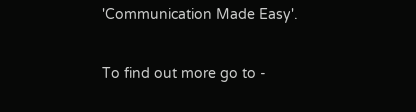'Communication Made Easy'.

To find out more go to -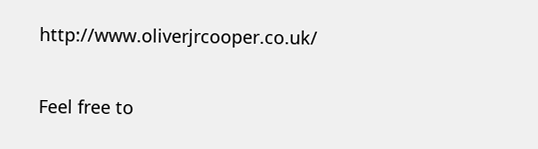http://www.oliverjrcooper.co.uk/

Feel free to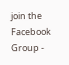join the Facebook Group -